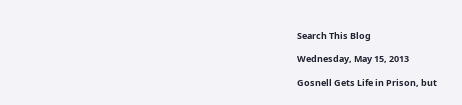Search This Blog

Wednesday, May 15, 2013

Gosnell Gets Life in Prison, but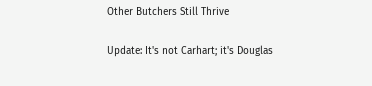Other Butchers Still Thrive

Update: It's not Carhart; it's Douglas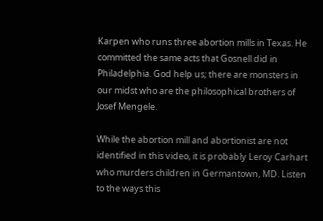Karpen who runs three abortion mills in Texas. He committed the same acts that Gosnell did in Philadelphia. God help us; there are monsters in our midst who are the philosophical brothers of Josef Mengele.

While the abortion mill and abortionist are not identified in this video, it is probably Leroy Carhart who murders children in Germantown, MD. Listen to the ways this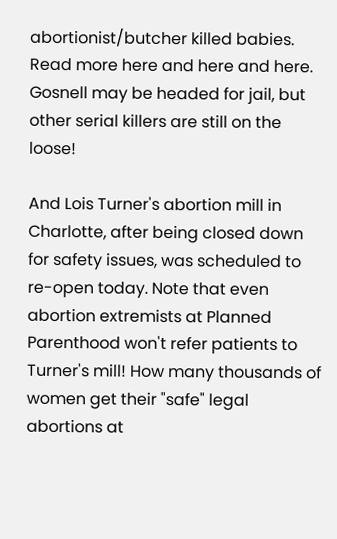abortionist/butcher killed babies. Read more here and here and here. Gosnell may be headed for jail, but other serial killers are still on the loose!

And Lois Turner's abortion mill in Charlotte, after being closed down for safety issues, was scheduled to re-open today. Note that even abortion extremists at Planned Parenthood won't refer patients to Turner's mill! How many thousands of women get their "safe" legal abortions at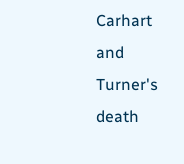Carhart and Turner's death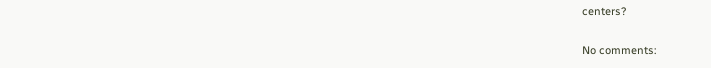centers?

No comments: